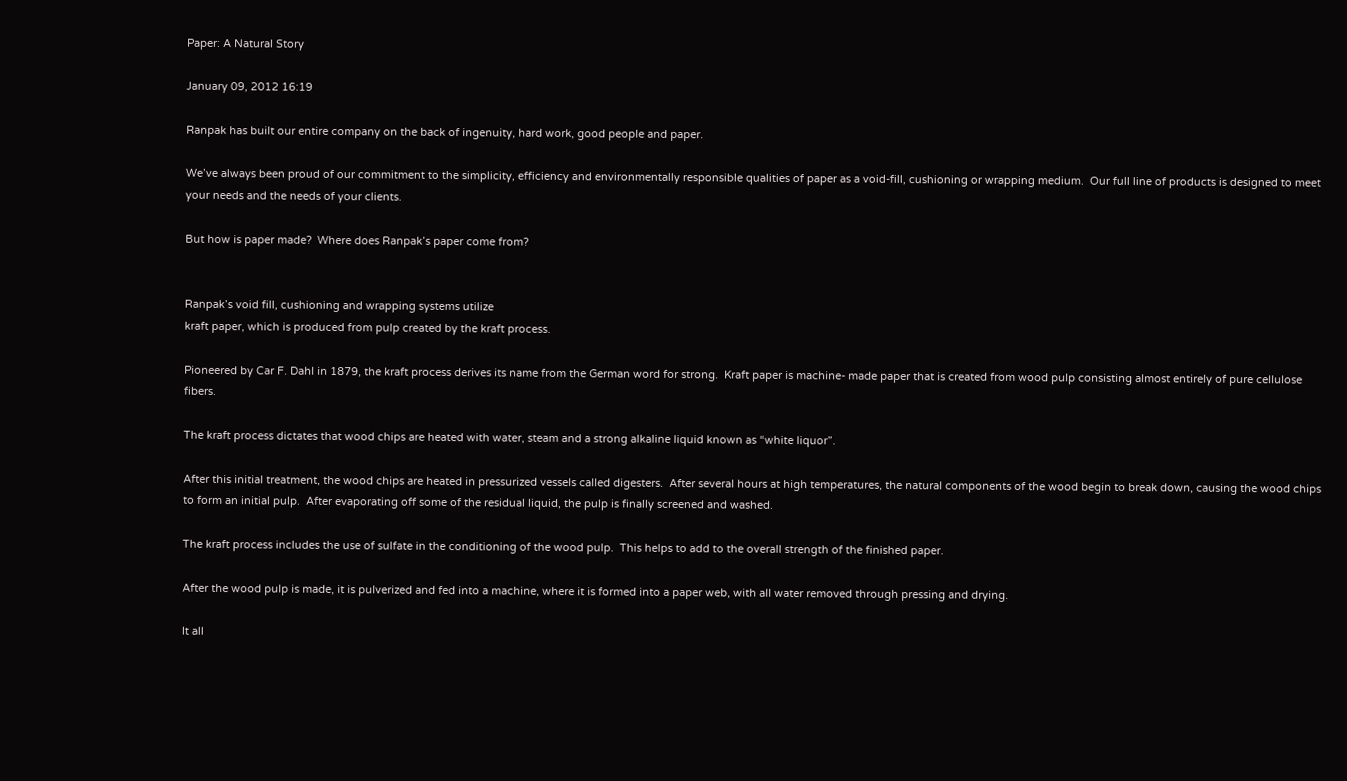Paper: A Natural Story

January 09, 2012 16:19

Ranpak has built our entire company on the back of ingenuity, hard work, good people and paper.

We’ve always been proud of our commitment to the simplicity, efficiency and environmentally responsible qualities of paper as a void-fill, cushioning or wrapping medium.  Our full line of products is designed to meet your needs and the needs of your clients.

But how is paper made?  Where does Ranpak’s paper come from?


Ranpak’s void fill, cushioning and wrapping systems utilize
kraft paper, which is produced from pulp created by the kraft process.

Pioneered by Car F. Dahl in 1879, the kraft process derives its name from the German word for strong.  Kraft paper is machine- made paper that is created from wood pulp consisting almost entirely of pure cellulose fibers.

The kraft process dictates that wood chips are heated with water, steam and a strong alkaline liquid known as “white liquor”.

After this initial treatment, the wood chips are heated in pressurized vessels called digesters.  After several hours at high temperatures, the natural components of the wood begin to break down, causing the wood chips to form an initial pulp.  After evaporating off some of the residual liquid, the pulp is finally screened and washed.

The kraft process includes the use of sulfate in the conditioning of the wood pulp.  This helps to add to the overall strength of the finished paper.

After the wood pulp is made, it is pulverized and fed into a machine, where it is formed into a paper web, with all water removed through pressing and drying.

It all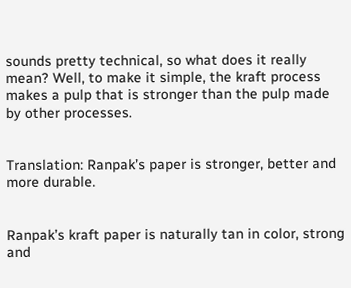sounds pretty technical, so what does it really mean? Well, to make it simple, the kraft process makes a pulp that is stronger than the pulp made by other processes.


Translation: Ranpak’s paper is stronger, better and more durable.


Ranpak’s kraft paper is naturally tan in color, strong and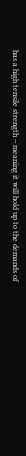has a high tensile strength – meaning it will hold up to the demands of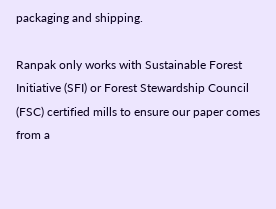packaging and shipping.

Ranpak only works with Sustainable Forest Initiative (SFI) or Forest Stewardship Council (FSC) certified mills to ensure our paper comes from a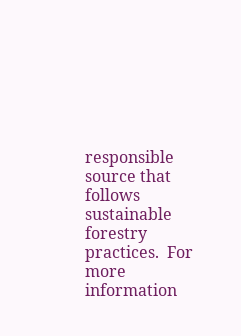responsible source that follows sustainable forestry practices.  For more information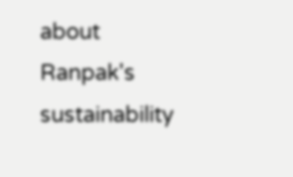about Ranpak's sustainability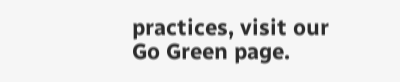practices, visit our Go Green page.